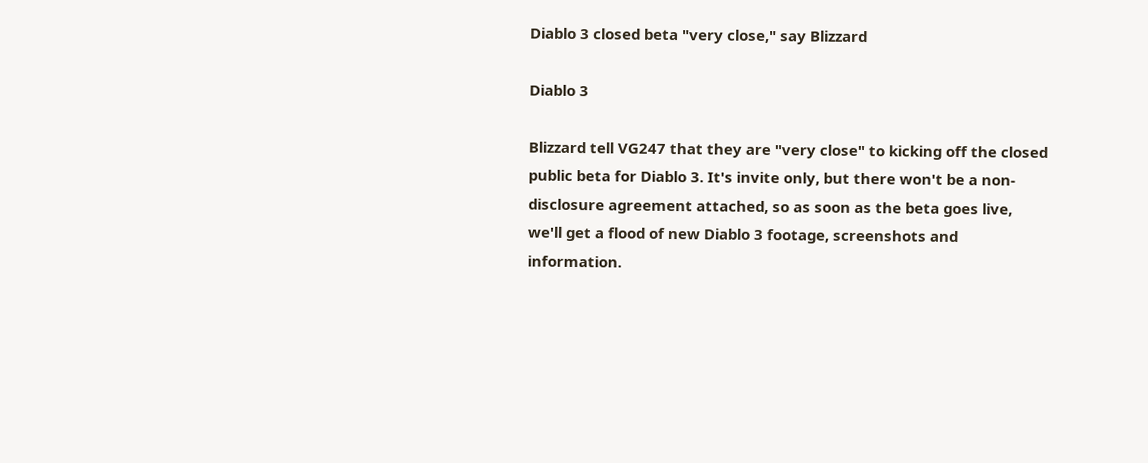Diablo 3 closed beta "very close," say Blizzard

Diablo 3

Blizzard tell VG247 that they are "very close" to kicking off the closed public beta for Diablo 3. It's invite only, but there won't be a non-disclosure agreement attached, so as soon as the beta goes live, we'll get a flood of new Diablo 3 footage, screenshots and information.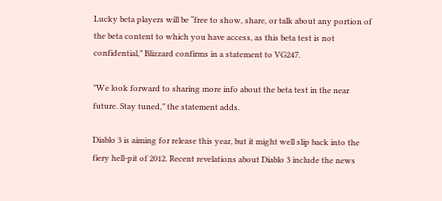Lucky beta players will be “free to show, share, or talk about any portion of the beta content to which you have access, as this beta test is not confidential,” Blizzard confirms in a statement to VG247.

"We look forward to sharing more info about the beta test in the near future. Stay tuned,” the statement adds.

Diablo 3 is aiming for release this year, but it might well slip back into the fiery hell-pit of 2012. Recent revelations about Diablo 3 include the news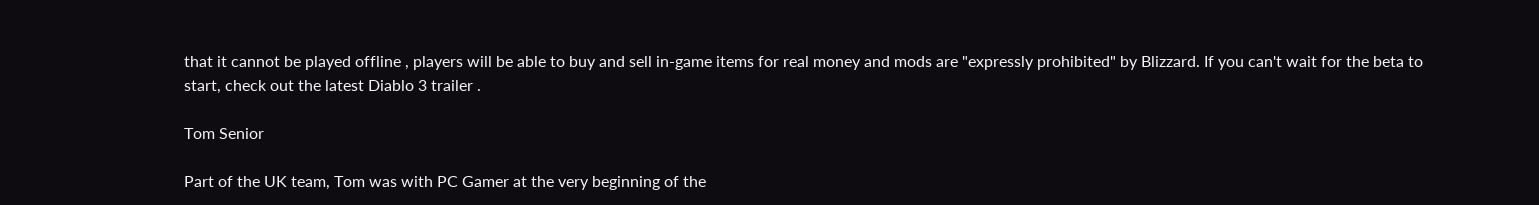that it cannot be played offline , players will be able to buy and sell in-game items for real money and mods are "expressly prohibited" by Blizzard. If you can't wait for the beta to start, check out the latest Diablo 3 trailer .

Tom Senior

Part of the UK team, Tom was with PC Gamer at the very beginning of the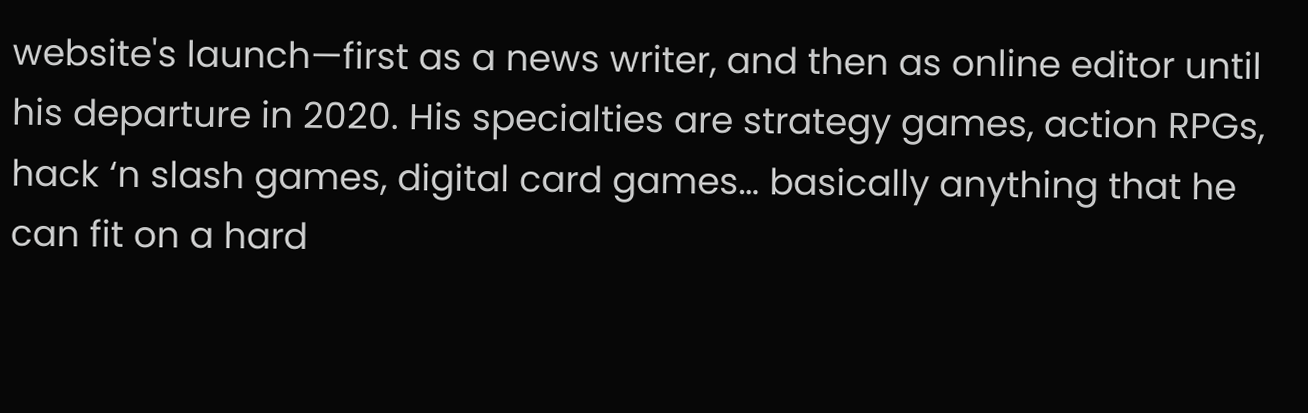website's launch—first as a news writer, and then as online editor until his departure in 2020. His specialties are strategy games, action RPGs, hack ‘n slash games, digital card games… basically anything that he can fit on a hard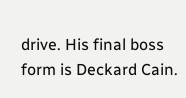drive. His final boss form is Deckard Cain.